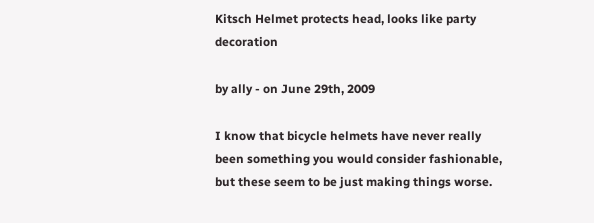Kitsch Helmet protects head, looks like party decoration

by ally - on June 29th, 2009

I know that bicycle helmets have never really been something you would consider fashionable, but these seem to be just making things worse.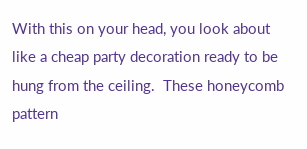With this on your head, you look about like a cheap party decoration ready to be hung from the ceiling.  These honeycomb pattern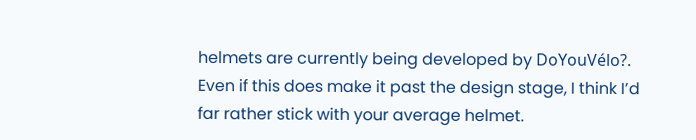helmets are currently being developed by DoYouVélo?.  Even if this does make it past the design stage, I think I’d far rather stick with your average helmet.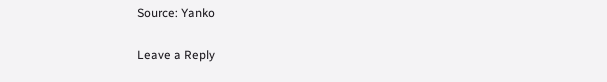Source: Yanko

Leave a Reply